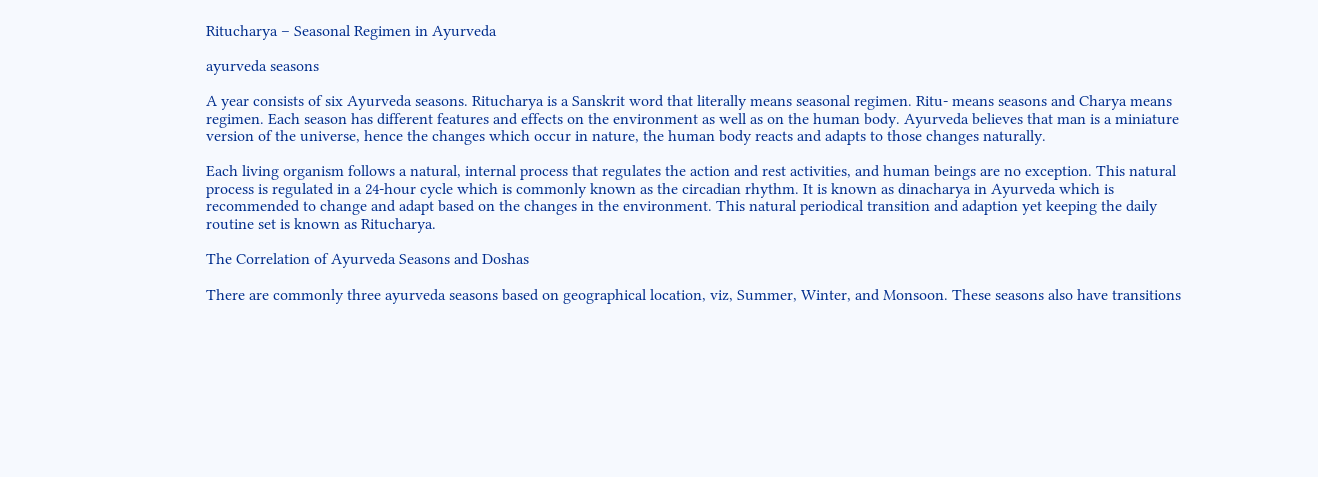Ritucharya – Seasonal Regimen in Ayurveda

ayurveda seasons

A year consists of six Ayurveda seasons. Ritucharya is a Sanskrit word that literally means seasonal regimen. Ritu- means seasons and Charya means regimen. Each season has different features and effects on the environment as well as on the human body. Ayurveda believes that man is a miniature version of the universe, hence the changes which occur in nature, the human body reacts and adapts to those changes naturally.

Each living organism follows a natural, internal process that regulates the action and rest activities, and human beings are no exception. This natural process is regulated in a 24-hour cycle which is commonly known as the circadian rhythm. It is known as dinacharya in Ayurveda which is recommended to change and adapt based on the changes in the environment. This natural periodical transition and adaption yet keeping the daily routine set is known as Ritucharya.

The Correlation of Ayurveda Seasons and Doshas

There are commonly three ayurveda seasons based on geographical location, viz, Summer, Winter, and Monsoon. These seasons also have transitions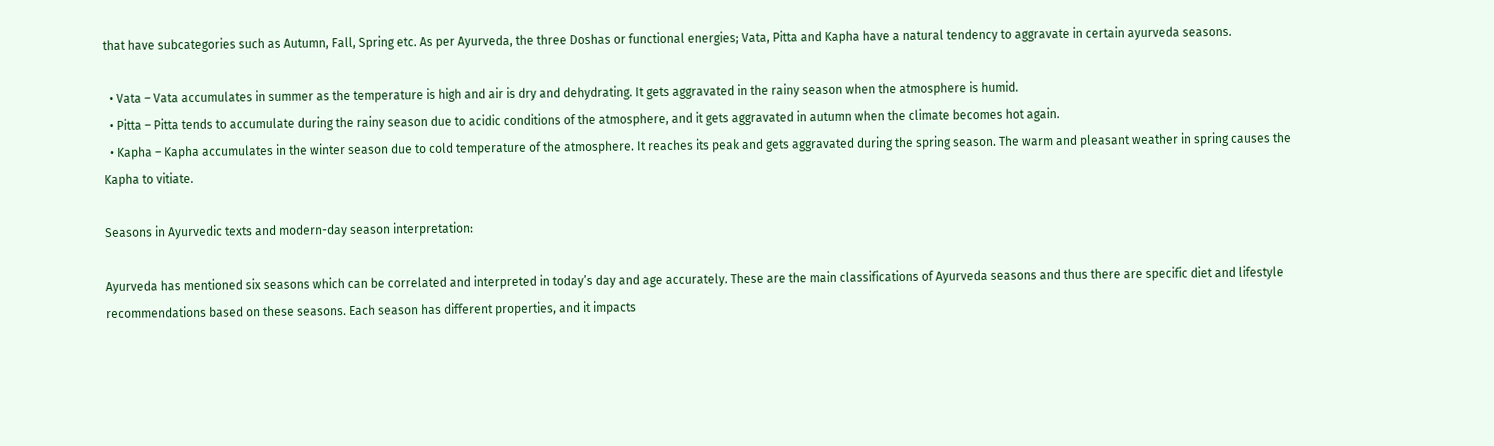that have subcategories such as Autumn, Fall, Spring etc. As per Ayurveda, the three Doshas or functional energies; Vata, Pitta and Kapha have a natural tendency to aggravate in certain ayurveda seasons.

  • Vata – Vata accumulates in summer as the temperature is high and air is dry and dehydrating. It gets aggravated in the rainy season when the atmosphere is humid.
  • Pitta – Pitta tends to accumulate during the rainy season due to acidic conditions of the atmosphere, and it gets aggravated in autumn when the climate becomes hot again.
  • Kapha – Kapha accumulates in the winter season due to cold temperature of the atmosphere. It reaches its peak and gets aggravated during the spring season. The warm and pleasant weather in spring causes the Kapha to vitiate.

Seasons in Ayurvedic texts and modern-day season interpretation:

Ayurveda has mentioned six seasons which can be correlated and interpreted in today’s day and age accurately. These are the main classifications of Ayurveda seasons and thus there are specific diet and lifestyle recommendations based on these seasons. Each season has different properties, and it impacts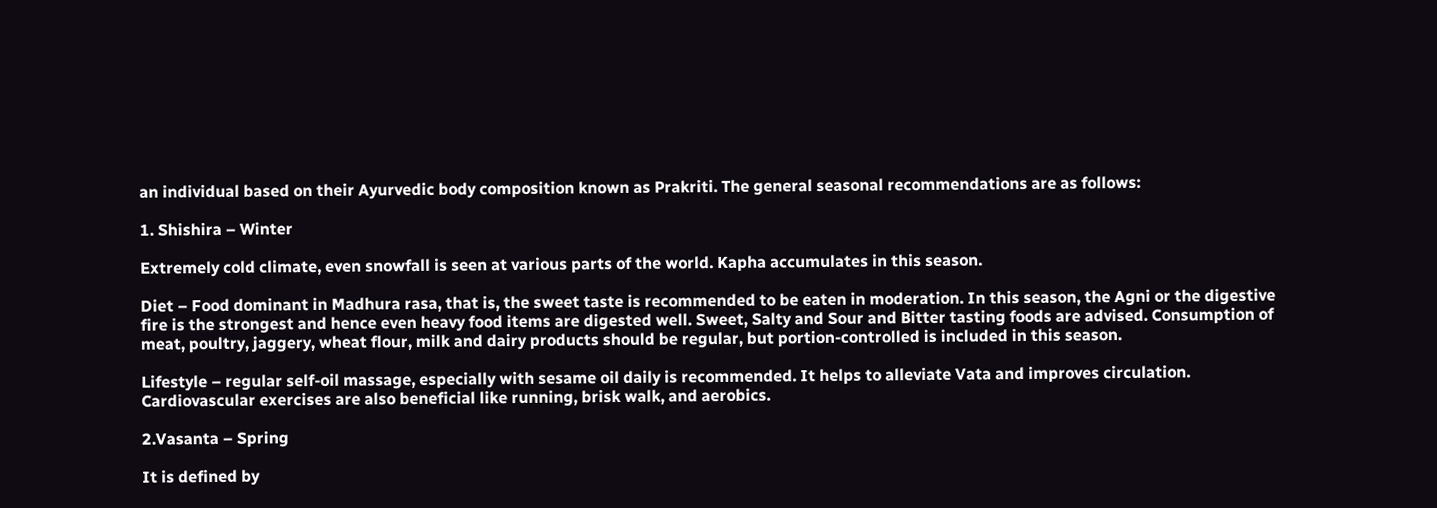an individual based on their Ayurvedic body composition known as Prakriti. The general seasonal recommendations are as follows:

1. Shishira – Winter

Extremely cold climate, even snowfall is seen at various parts of the world. Kapha accumulates in this season.

Diet – Food dominant in Madhura rasa, that is, the sweet taste is recommended to be eaten in moderation. In this season, the Agni or the digestive fire is the strongest and hence even heavy food items are digested well. Sweet, Salty and Sour and Bitter tasting foods are advised. Consumption of meat, poultry, jaggery, wheat flour, milk and dairy products should be regular, but portion-controlled is included in this season.

Lifestyle – regular self-oil massage, especially with sesame oil daily is recommended. It helps to alleviate Vata and improves circulation. Cardiovascular exercises are also beneficial like running, brisk walk, and aerobics.

2.Vasanta – Spring

It is defined by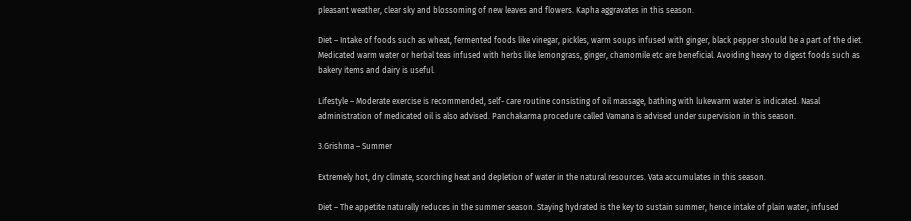pleasant weather, clear sky and blossoming of new leaves and flowers. Kapha aggravates in this season.

Diet – Intake of foods such as wheat, fermented foods like vinegar, pickles, warm soups infused with ginger, black pepper should be a part of the diet. Medicated warm water or herbal teas infused with herbs like lemongrass, ginger, chamomile etc are beneficial. Avoiding heavy to digest foods such as bakery items and dairy is useful.

Lifestyle – Moderate exercise is recommended, self- care routine consisting of oil massage, bathing with lukewarm water is indicated. Nasal administration of medicated oil is also advised. Panchakarma procedure called Vamana is advised under supervision in this season.

3.Grishma – Summer

Extremely hot, dry climate, scorching heat and depletion of water in the natural resources. Vata accumulates in this season.

Diet – The appetite naturally reduces in the summer season. Staying hydrated is the key to sustain summer, hence intake of plain water, infused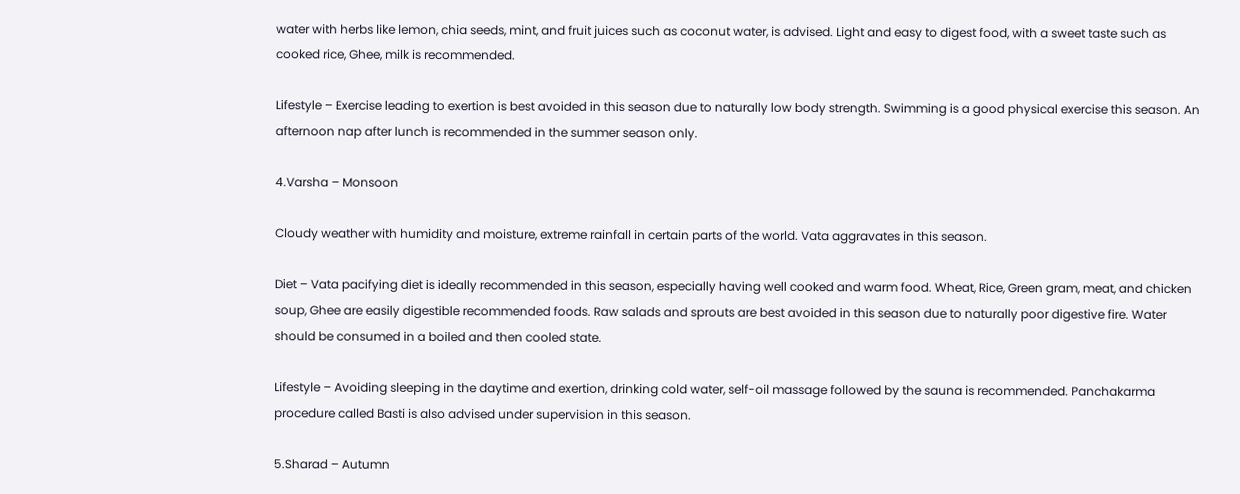water with herbs like lemon, chia seeds, mint, and fruit juices such as coconut water, is advised. Light and easy to digest food, with a sweet taste such as cooked rice, Ghee, milk is recommended.

Lifestyle – Exercise leading to exertion is best avoided in this season due to naturally low body strength. Swimming is a good physical exercise this season. An afternoon nap after lunch is recommended in the summer season only.

4.Varsha – Monsoon

Cloudy weather with humidity and moisture, extreme rainfall in certain parts of the world. Vata aggravates in this season.

Diet – Vata pacifying diet is ideally recommended in this season, especially having well cooked and warm food. Wheat, Rice, Green gram, meat, and chicken soup, Ghee are easily digestible recommended foods. Raw salads and sprouts are best avoided in this season due to naturally poor digestive fire. Water should be consumed in a boiled and then cooled state.

Lifestyle – Avoiding sleeping in the daytime and exertion, drinking cold water, self-oil massage followed by the sauna is recommended. Panchakarma procedure called Basti is also advised under supervision in this season.

5.Sharad – Autumn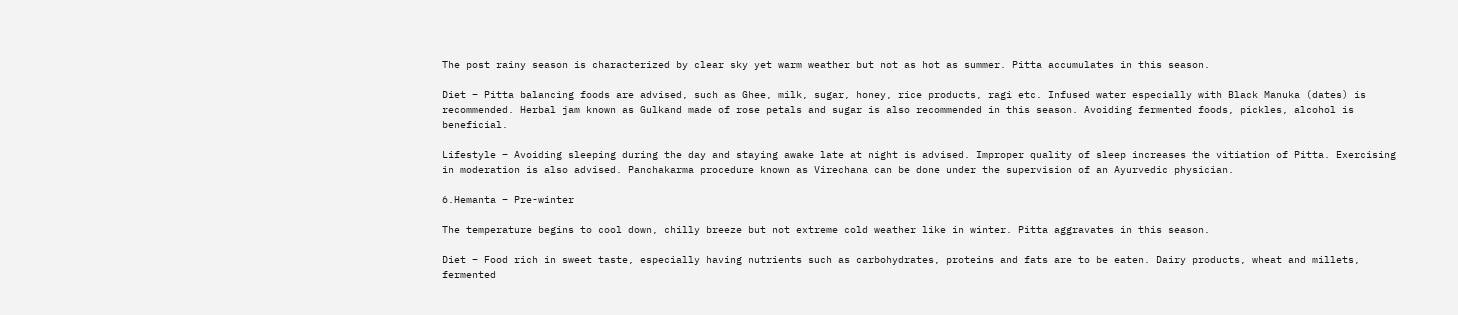The post rainy season is characterized by clear sky yet warm weather but not as hot as summer. Pitta accumulates in this season.

Diet – Pitta balancing foods are advised, such as Ghee, milk, sugar, honey, rice products, ragi etc. Infused water especially with Black Manuka (dates) is recommended. Herbal jam known as Gulkand made of rose petals and sugar is also recommended in this season. Avoiding fermented foods, pickles, alcohol is beneficial.

Lifestyle – Avoiding sleeping during the day and staying awake late at night is advised. Improper quality of sleep increases the vitiation of Pitta. Exercising in moderation is also advised. Panchakarma procedure known as Virechana can be done under the supervision of an Ayurvedic physician.

6.Hemanta – Pre-winter

The temperature begins to cool down, chilly breeze but not extreme cold weather like in winter. Pitta aggravates in this season.

Diet – Food rich in sweet taste, especially having nutrients such as carbohydrates, proteins and fats are to be eaten. Dairy products, wheat and millets, fermented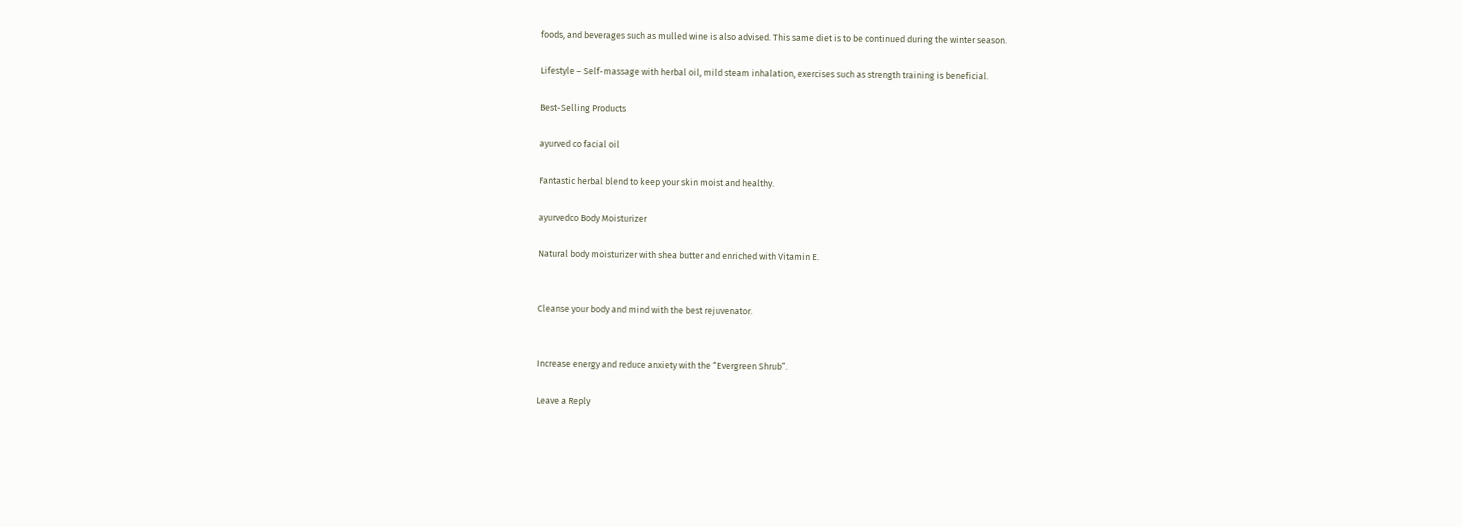foods, and beverages such as mulled wine is also advised. This same diet is to be continued during the winter season.

Lifestyle – Self-massage with herbal oil, mild steam inhalation, exercises such as strength training is beneficial.

Best-Selling Products

ayurved co facial oil

Fantastic herbal blend to keep your skin moist and healthy.

ayurvedco Body Moisturizer

Natural body moisturizer with shea butter and enriched with Vitamin E.


Cleanse your body and mind with the best rejuvenator.


Increase energy and reduce anxiety with the “Evergreen Shrub”.

Leave a Reply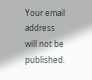Your email address will not be published.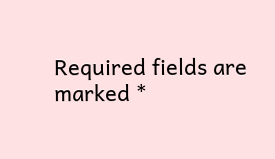Required fields are marked *